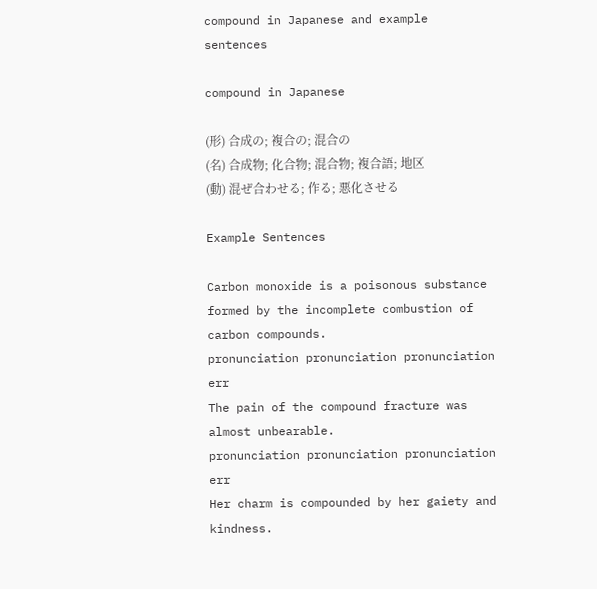compound in Japanese and example sentences

compound in Japanese

(形) 合成の; 複合の; 混合の
(名) 合成物; 化合物; 混合物; 複合語; 地区
(動) 混ぜ合わせる; 作る; 悪化させる

Example Sentences

Carbon monoxide is a poisonous substance formed by the incomplete combustion of carbon compounds.
pronunciation pronunciation pronunciation err
The pain of the compound fracture was almost unbearable.
pronunciation pronunciation pronunciation err
Her charm is compounded by her gaiety and kindness.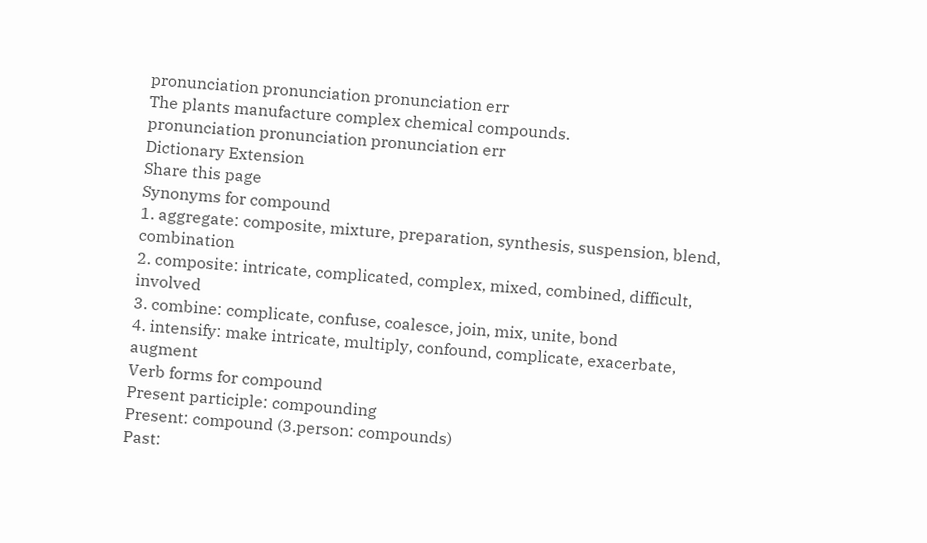pronunciation pronunciation pronunciation err
The plants manufacture complex chemical compounds.
pronunciation pronunciation pronunciation err
Dictionary Extension
Share this page
Synonyms for compound
1. aggregate: composite, mixture, preparation, synthesis, suspension, blend, combination
2. composite: intricate, complicated, complex, mixed, combined, difficult, involved
3. combine: complicate, confuse, coalesce, join, mix, unite, bond
4. intensify: make intricate, multiply, confound, complicate, exacerbate, augment
Verb forms for compound
Present participle: compounding
Present: compound (3.person: compounds)
Past: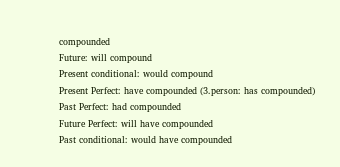compounded
Future: will compound
Present conditional: would compound
Present Perfect: have compounded (3.person: has compounded)
Past Perfect: had compounded
Future Perfect: will have compounded
Past conditional: would have compounded